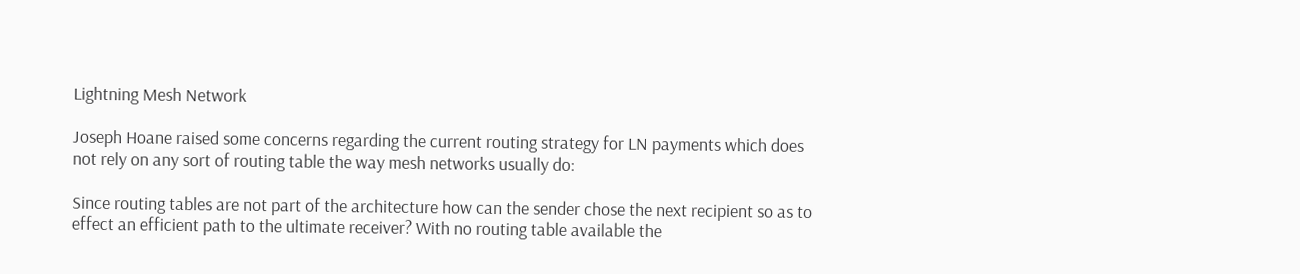Lightning Mesh Network

Joseph Hoane raised some concerns regarding the current routing strategy for LN payments which does not rely on any sort of routing table the way mesh networks usually do:

Since routing tables are not part of the architecture how can the sender chose the next recipient so as to effect an efficient path to the ultimate receiver? With no routing table available the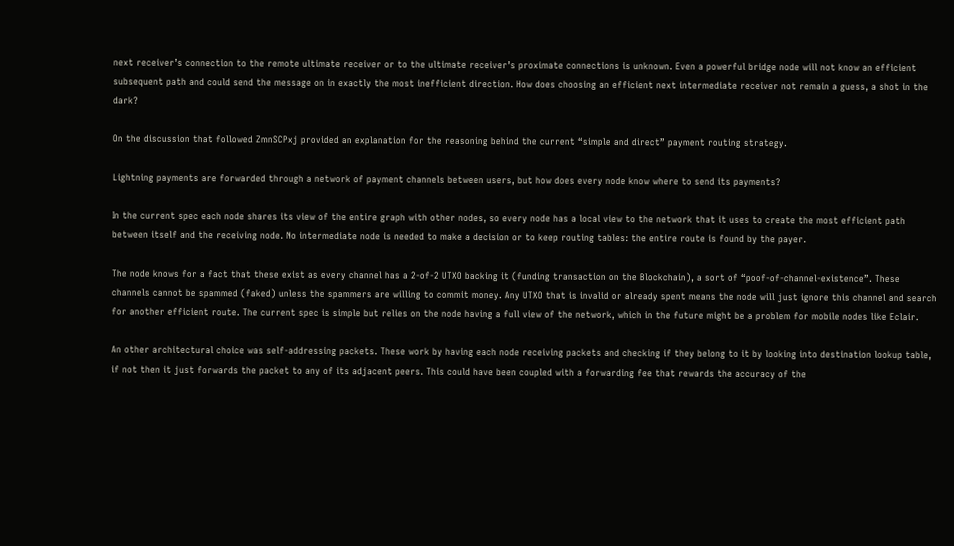next receiver’s connection to the remote ultimate receiver or to the ultimate receiver’s proximate connections is unknown. Even a powerful bridge node will not know an efficient subsequent path and could send the message on in exactly the most inefficient direction. How does choosing an efficient next intermediate receiver not remain a guess, a shot in the dark?

On the discussion that followed ZmnSCPxj provided an explanation for the reasoning behind the current “simple and direct” payment routing strategy.

Lightning payments are forwarded through a network of payment channels between users, but how does every node know where to send its payments?

In the current spec each node shares its view of the entire graph with other nodes, so every node has a local view to the network that it uses to create the most efficient path between itself and the receiving node. No intermediate node is needed to make a decision or to keep routing tables: the entire route is found by the payer.

The node knows for a fact that these exist as every channel has a 2-of-2 UTXO backing it (funding transaction on the Blockchain), a sort of “poof-of-channel-existence”. These channels cannot be spammed (faked) unless the spammers are willing to commit money. Any UTXO that is invalid or already spent means the node will just ignore this channel and search for another efficient route. The current spec is simple but relies on the node having a full view of the network, which in the future might be a problem for mobile nodes like Eclair.

An other architectural choice was self-addressing packets. These work by having each node receiving packets and checking if they belong to it by looking into destination lookup table, if not then it just forwards the packet to any of its adjacent peers. This could have been coupled with a forwarding fee that rewards the accuracy of the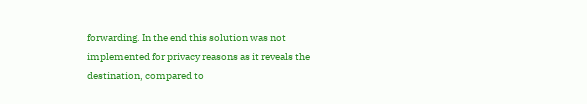forwarding. In the end this solution was not implemented for privacy reasons as it reveals the destination, compared to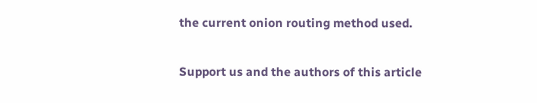the current onion routing method used.

Support us and the authors of this article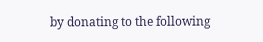by donating to the following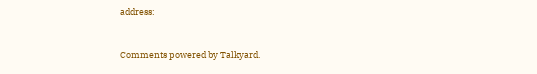address:


Comments powered by Talkyard.